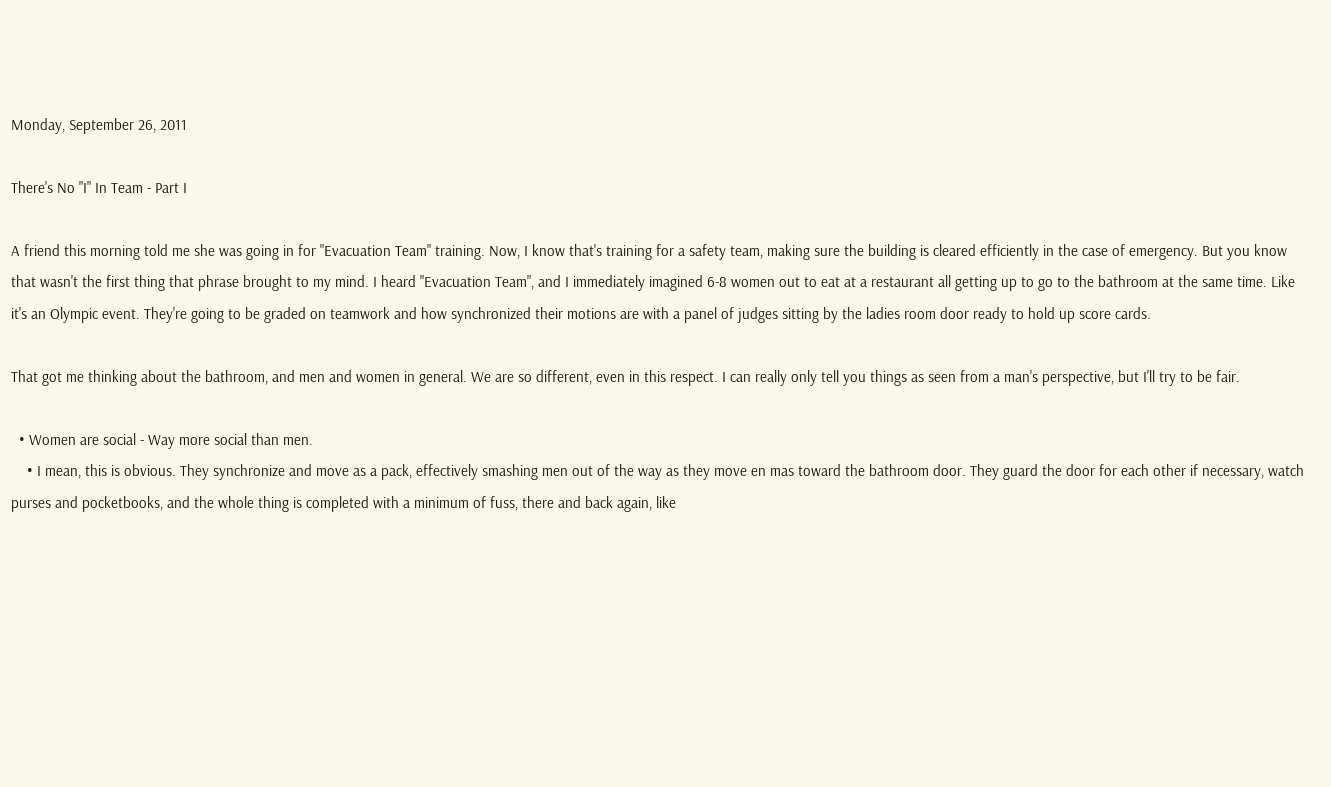Monday, September 26, 2011

There's No "I" In Team - Part I

A friend this morning told me she was going in for "Evacuation Team" training. Now, I know that's training for a safety team, making sure the building is cleared efficiently in the case of emergency. But you know that wasn't the first thing that phrase brought to my mind. I heard "Evacuation Team", and I immediately imagined 6-8 women out to eat at a restaurant all getting up to go to the bathroom at the same time. Like it's an Olympic event. They're going to be graded on teamwork and how synchronized their motions are with a panel of judges sitting by the ladies room door ready to hold up score cards.

That got me thinking about the bathroom, and men and women in general. We are so different, even in this respect. I can really only tell you things as seen from a man's perspective, but I'll try to be fair.

  • Women are social - Way more social than men.
    • I mean, this is obvious. They synchronize and move as a pack, effectively smashing men out of the way as they move en mas toward the bathroom door. They guard the door for each other if necessary, watch purses and pocketbooks, and the whole thing is completed with a minimum of fuss, there and back again, like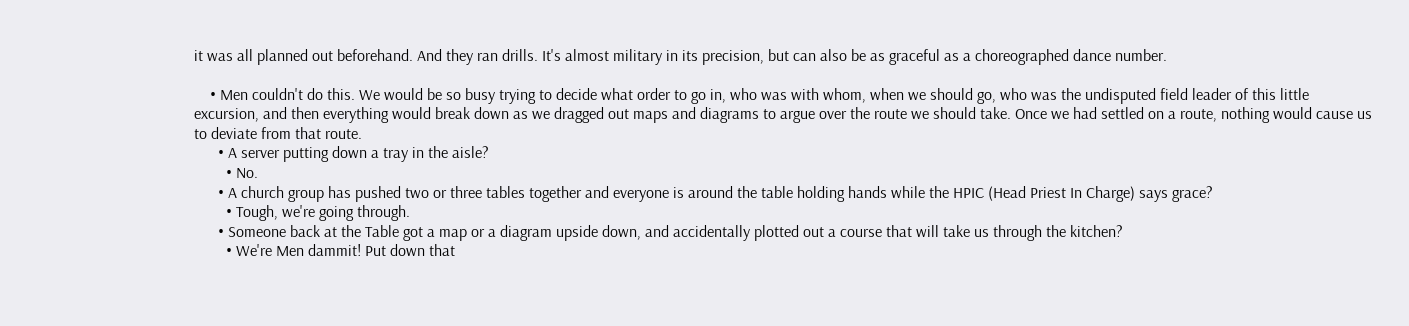it was all planned out beforehand. And they ran drills. It's almost military in its precision, but can also be as graceful as a choreographed dance number.

    • Men couldn't do this. We would be so busy trying to decide what order to go in, who was with whom, when we should go, who was the undisputed field leader of this little excursion, and then everything would break down as we dragged out maps and diagrams to argue over the route we should take. Once we had settled on a route, nothing would cause us to deviate from that route.
      • A server putting down a tray in the aisle?
        • No.
      • A church group has pushed two or three tables together and everyone is around the table holding hands while the HPIC (Head Priest In Charge) says grace?
        • Tough, we're going through.
      • Someone back at the Table got a map or a diagram upside down, and accidentally plotted out a course that will take us through the kitchen?
        • We're Men dammit! Put down that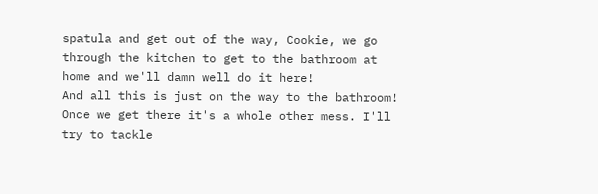spatula and get out of the way, Cookie, we go through the kitchen to get to the bathroom at home and we'll damn well do it here!
And all this is just on the way to the bathroom! Once we get there it's a whole other mess. I'll try to tackle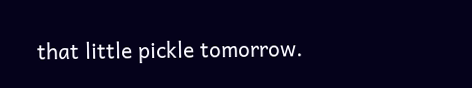that little pickle tomorrow.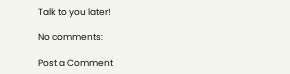Talk to you later!

No comments:

Post a Comment